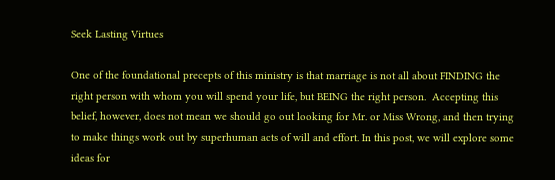Seek Lasting Virtues

One of the foundational precepts of this ministry is that marriage is not all about FINDING the right person with whom you will spend your life, but BEING the right person.  Accepting this belief, however, does not mean we should go out looking for Mr. or Miss Wrong, and then trying to make things work out by superhuman acts of will and effort. In this post, we will explore some ideas for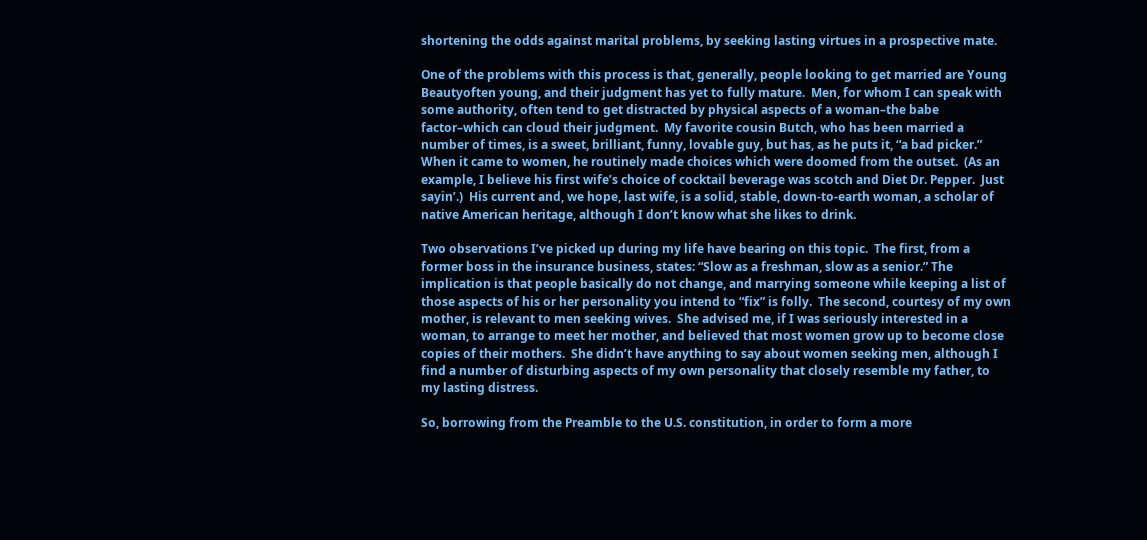shortening the odds against marital problems, by seeking lasting virtues in a prospective mate.

One of the problems with this process is that, generally, people looking to get married are Young Beautyoften young, and their judgment has yet to fully mature.  Men, for whom I can speak with some authority, often tend to get distracted by physical aspects of a woman–the babe factor–which can cloud their judgment.  My favorite cousin Butch, who has been married a number of times, is a sweet, brilliant, funny, lovable guy, but has, as he puts it, “a bad picker.”  When it came to women, he routinely made choices which were doomed from the outset.  (As an example, I believe his first wife’s choice of cocktail beverage was scotch and Diet Dr. Pepper.  Just sayin’.)  His current and, we hope, last wife, is a solid, stable, down-to-earth woman, a scholar of native American heritage, although I don’t know what she likes to drink.

Two observations I’ve picked up during my life have bearing on this topic.  The first, from a former boss in the insurance business, states: “Slow as a freshman, slow as a senior.” The implication is that people basically do not change, and marrying someone while keeping a list of those aspects of his or her personality you intend to “fix” is folly.  The second, courtesy of my own mother, is relevant to men seeking wives.  She advised me, if I was seriously interested in a woman, to arrange to meet her mother, and believed that most women grow up to become close copies of their mothers.  She didn’t have anything to say about women seeking men, although I find a number of disturbing aspects of my own personality that closely resemble my father, to my lasting distress.

So, borrowing from the Preamble to the U.S. constitution, in order to form a more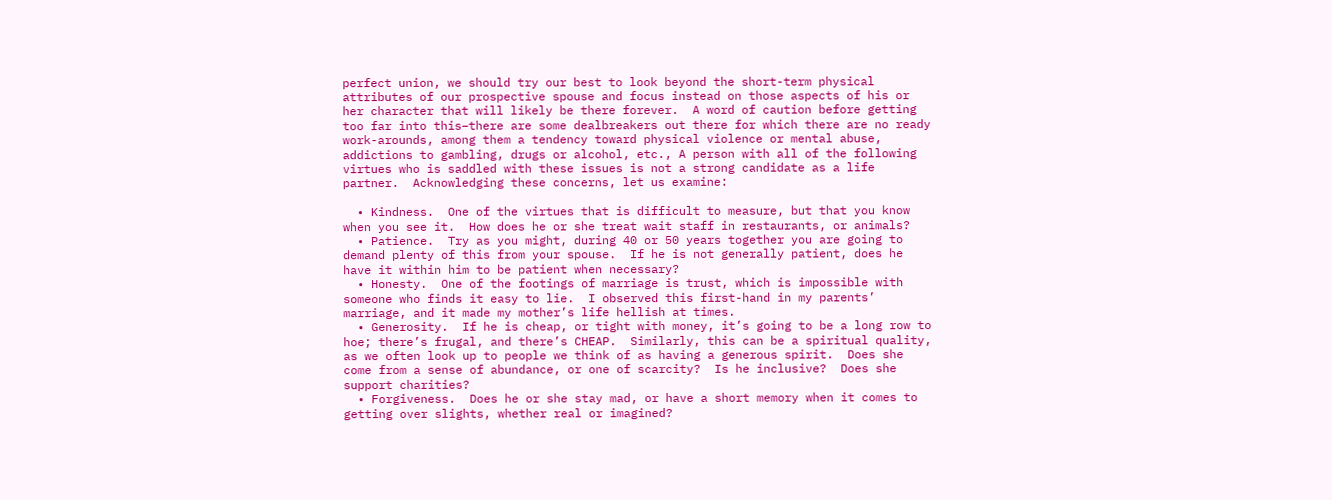perfect union, we should try our best to look beyond the short-term physical attributes of our prospective spouse and focus instead on those aspects of his or her character that will likely be there forever.  A word of caution before getting too far into this–there are some dealbreakers out there for which there are no ready work-arounds, among them a tendency toward physical violence or mental abuse, addictions to gambling, drugs or alcohol, etc., A person with all of the following virtues who is saddled with these issues is not a strong candidate as a life partner.  Acknowledging these concerns, let us examine:

  • Kindness.  One of the virtues that is difficult to measure, but that you know when you see it.  How does he or she treat wait staff in restaurants, or animals?
  • Patience.  Try as you might, during 40 or 50 years together you are going to demand plenty of this from your spouse.  If he is not generally patient, does he have it within him to be patient when necessary?
  • Honesty.  One of the footings of marriage is trust, which is impossible with someone who finds it easy to lie.  I observed this first-hand in my parents’ marriage, and it made my mother’s life hellish at times.
  • Generosity.  If he is cheap, or tight with money, it’s going to be a long row to hoe; there’s frugal, and there’s CHEAP.  Similarly, this can be a spiritual quality, as we often look up to people we think of as having a generous spirit.  Does she come from a sense of abundance, or one of scarcity?  Is he inclusive?  Does she support charities?
  • Forgiveness.  Does he or she stay mad, or have a short memory when it comes to getting over slights, whether real or imagined?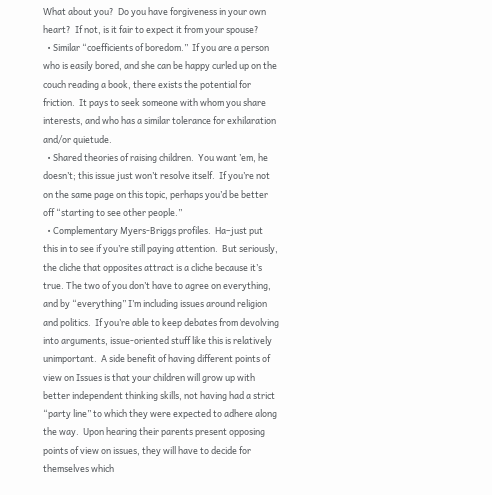What about you?  Do you have forgiveness in your own heart?  If not, is it fair to expect it from your spouse?
  • Similar “coefficients of boredom.”  If you are a person who is easily bored, and she can be happy curled up on the couch reading a book, there exists the potential for friction.  It pays to seek someone with whom you share interests, and who has a similar tolerance for exhilaration and/or quietude.
  • Shared theories of raising children.  You want ’em, he doesn’t; this issue just won’t resolve itself.  If you’re not on the same page on this topic, perhaps you’d be better off “starting to see other people.”
  • Complementary Myers-Briggs profiles.  Ha–just put this in to see if you’re still paying attention.  But seriously, the cliche that opposites attract is a cliche because it’s true. The two of you don’t have to agree on everything, and by “everything” I’m including issues around religion and politics.  If you’re able to keep debates from devolving into arguments, issue-oriented stuff like this is relatively unimportant.  A side benefit of having different points of view on Issues is that your children will grow up with better independent thinking skills, not having had a strict “party line” to which they were expected to adhere along the way.  Upon hearing their parents present opposing points of view on issues, they will have to decide for themselves which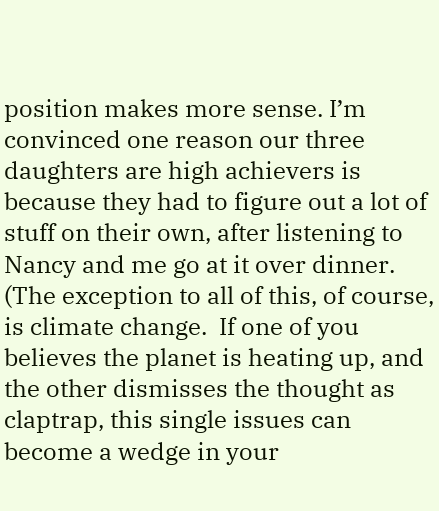position makes more sense. I’m convinced one reason our three daughters are high achievers is because they had to figure out a lot of stuff on their own, after listening to Nancy and me go at it over dinner.  (The exception to all of this, of course, is climate change.  If one of you believes the planet is heating up, and the other dismisses the thought as claptrap, this single issues can become a wedge in your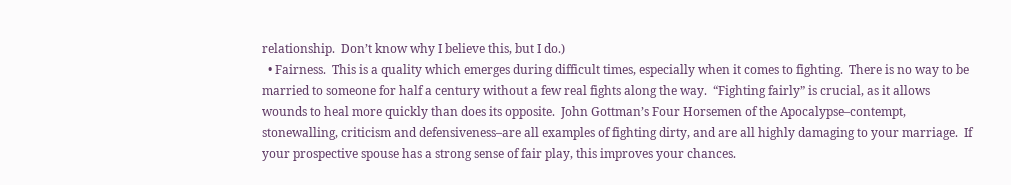relationship.  Don’t know why I believe this, but I do.)
  • Fairness.  This is a quality which emerges during difficult times, especially when it comes to fighting.  There is no way to be married to someone for half a century without a few real fights along the way.  “Fighting fairly” is crucial, as it allows wounds to heal more quickly than does its opposite.  John Gottman’s Four Horsemen of the Apocalypse–contempt, stonewalling, criticism and defensiveness–are all examples of fighting dirty, and are all highly damaging to your marriage.  If your prospective spouse has a strong sense of fair play, this improves your chances.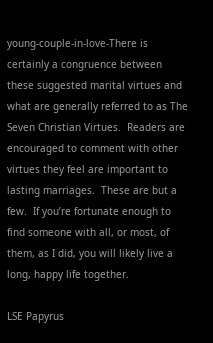young-couple-in-love-There is certainly a congruence between these suggested marital virtues and what are generally referred to as The Seven Christian Virtues.  Readers are encouraged to comment with other virtues they feel are important to lasting marriages.  These are but a few.  If you’re fortunate enough to find someone with all, or most, of them, as I did, you will likely live a long, happy life together.

LSE Papyrus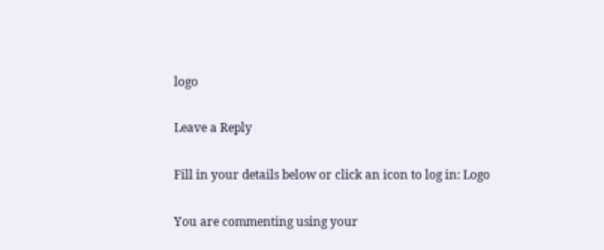logo

Leave a Reply

Fill in your details below or click an icon to log in: Logo

You are commenting using your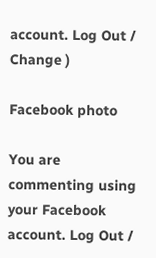account. Log Out /  Change )

Facebook photo

You are commenting using your Facebook account. Log Out /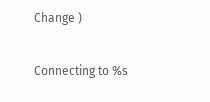Change )

Connecting to %s